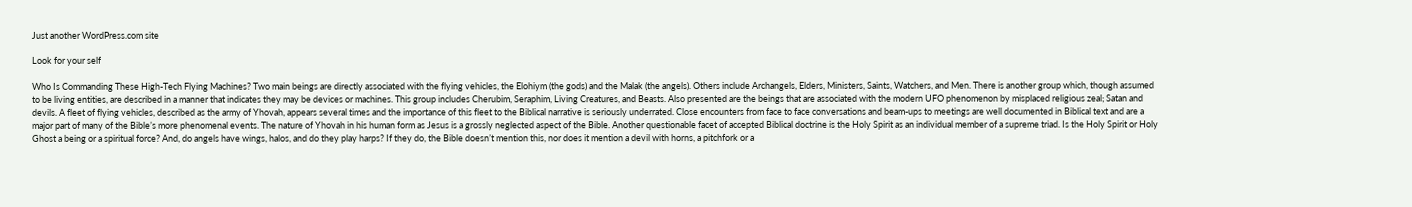Just another WordPress.com site

Look for your self

Who Is Commanding These High-Tech Flying Machines? Two main beings are directly associated with the flying vehicles, the Elohiym (the gods) and the Malak (the angels). Others include Archangels, Elders, Ministers, Saints, Watchers, and Men. There is another group which, though assumed to be living entities, are described in a manner that indicates they may be devices or machines. This group includes Cherubim, Seraphim, Living Creatures, and Beasts. Also presented are the beings that are associated with the modern UFO phenomenon by misplaced religious zeal; Satan and devils. A fleet of flying vehicles, described as the army of Yhovah, appears several times and the importance of this fleet to the Biblical narrative is seriously underrated. Close encounters from face to face conversations and beam-ups to meetings are well documented in Biblical text and are a major part of many of the Bible’s more phenomenal events. The nature of Yhovah in his human form as Jesus is a grossly neglected aspect of the Bible. Another questionable facet of accepted Biblical doctrine is the Holy Spirit as an individual member of a supreme triad. Is the Holy Spirit or Holy Ghost a being or a spiritual force? And, do angels have wings, halos, and do they play harps? If they do, the Bible doesn’t mention this, nor does it mention a devil with horns, a pitchfork or a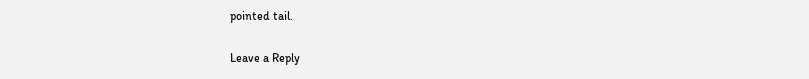pointed tail.

Leave a Reply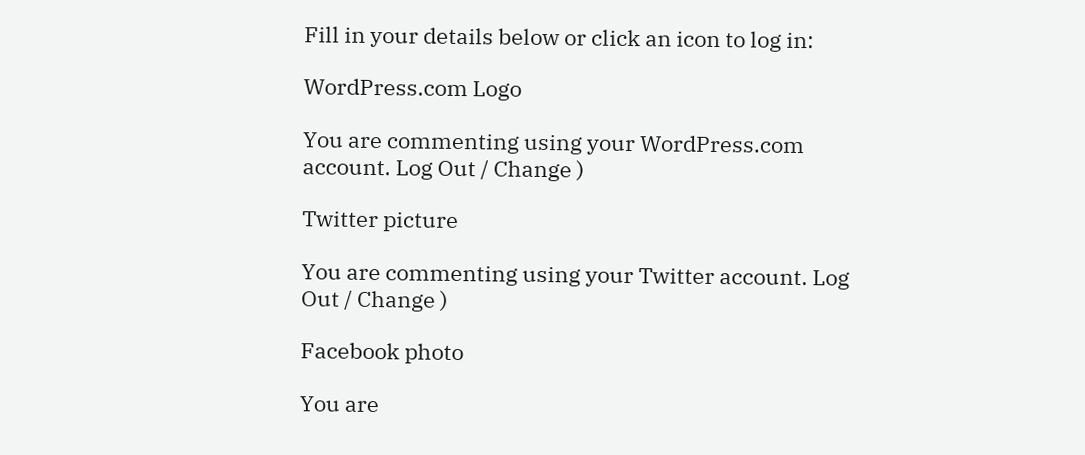Fill in your details below or click an icon to log in:

WordPress.com Logo

You are commenting using your WordPress.com account. Log Out / Change )

Twitter picture

You are commenting using your Twitter account. Log Out / Change )

Facebook photo

You are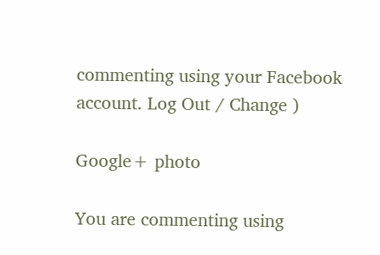commenting using your Facebook account. Log Out / Change )

Google+ photo

You are commenting using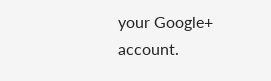your Google+ account.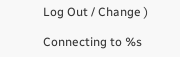Log Out / Change )

Connecting to %s